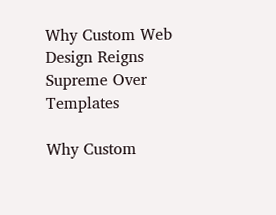Why Custom Web Design Reigns Supreme Over Templates

Why Custom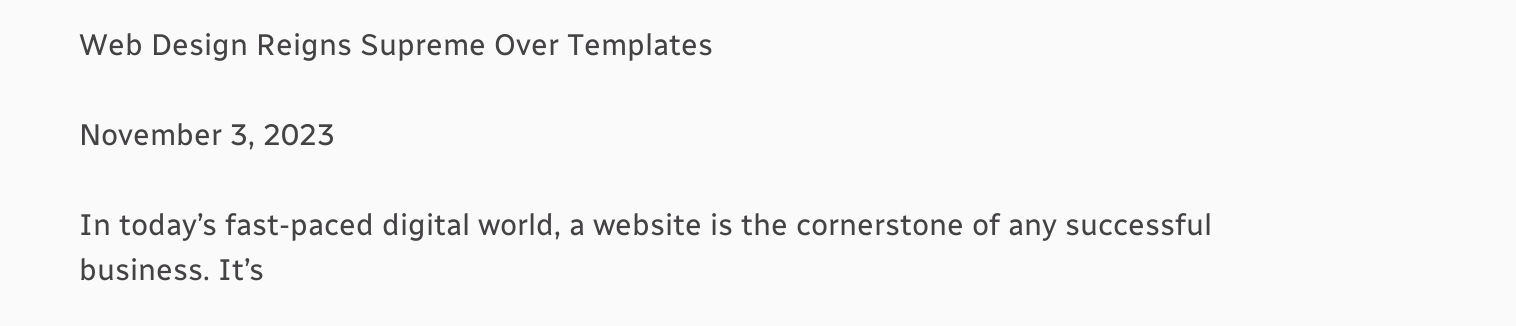Web Design Reigns Supreme Over Templates

November 3, 2023

In today’s fast-paced digital world, a website is the cornerstone of any successful business. It’s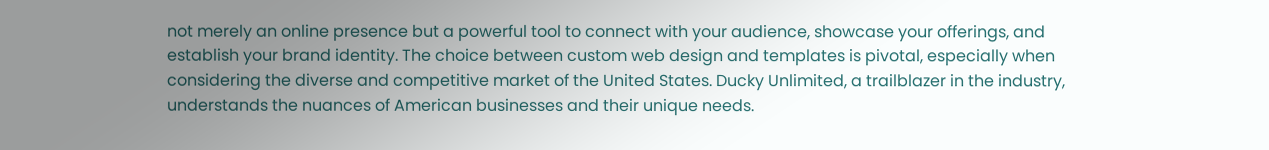not merely an online presence but a powerful tool to connect with your audience, showcase your offerings, and establish your brand identity. The choice between custom web design and templates is pivotal, especially when considering the diverse and competitive market of the United States. Ducky Unlimited, a trailblazer in the industry, understands the nuances of American businesses and their unique needs.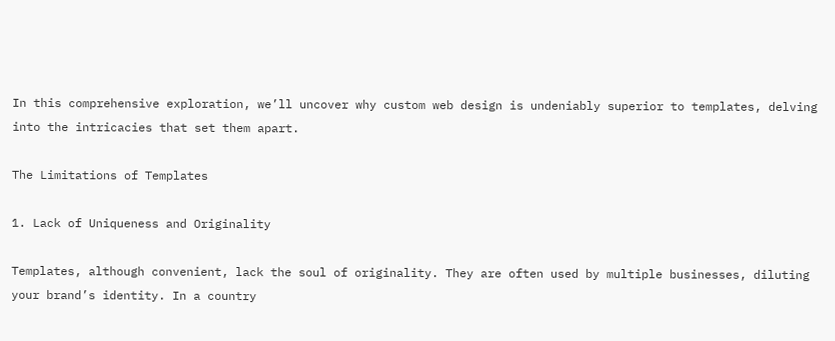In this comprehensive exploration, we’ll uncover why custom web design is undeniably superior to templates, delving into the intricacies that set them apart.

The Limitations of Templates

1. Lack of Uniqueness and Originality

Templates, although convenient, lack the soul of originality. They are often used by multiple businesses, diluting your brand’s identity. In a country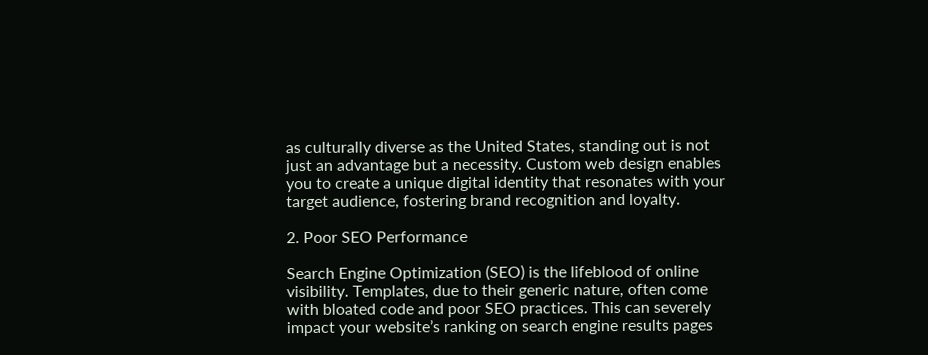as culturally diverse as the United States, standing out is not just an advantage but a necessity. Custom web design enables you to create a unique digital identity that resonates with your target audience, fostering brand recognition and loyalty.

2. Poor SEO Performance

Search Engine Optimization (SEO) is the lifeblood of online visibility. Templates, due to their generic nature, often come with bloated code and poor SEO practices. This can severely impact your website’s ranking on search engine results pages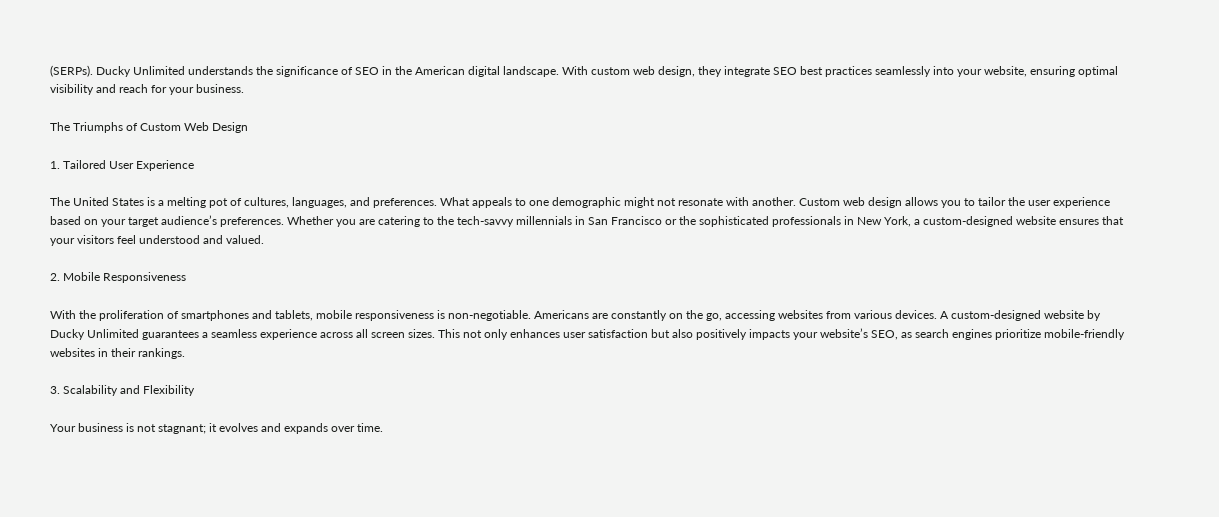(SERPs). Ducky Unlimited understands the significance of SEO in the American digital landscape. With custom web design, they integrate SEO best practices seamlessly into your website, ensuring optimal visibility and reach for your business.

The Triumphs of Custom Web Design

1. Tailored User Experience

The United States is a melting pot of cultures, languages, and preferences. What appeals to one demographic might not resonate with another. Custom web design allows you to tailor the user experience based on your target audience’s preferences. Whether you are catering to the tech-savvy millennials in San Francisco or the sophisticated professionals in New York, a custom-designed website ensures that your visitors feel understood and valued.

2. Mobile Responsiveness

With the proliferation of smartphones and tablets, mobile responsiveness is non-negotiable. Americans are constantly on the go, accessing websites from various devices. A custom-designed website by Ducky Unlimited guarantees a seamless experience across all screen sizes. This not only enhances user satisfaction but also positively impacts your website’s SEO, as search engines prioritize mobile-friendly websites in their rankings.

3. Scalability and Flexibility

Your business is not stagnant; it evolves and expands over time.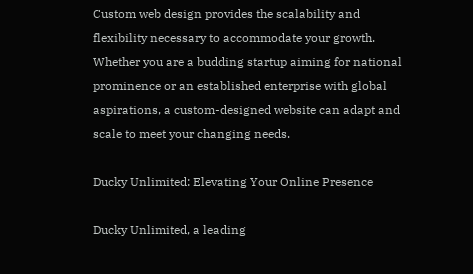Custom web design provides the scalability and flexibility necessary to accommodate your growth. Whether you are a budding startup aiming for national prominence or an established enterprise with global aspirations, a custom-designed website can adapt and scale to meet your changing needs.

Ducky Unlimited: Elevating Your Online Presence

Ducky Unlimited, a leading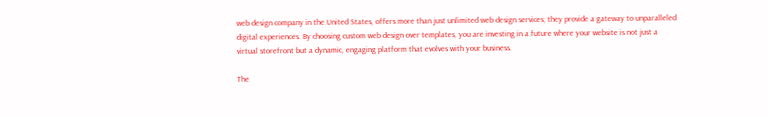web design company in the United States, offers more than just unlimited web design services; they provide a gateway to unparalleled digital experiences. By choosing custom web design over templates, you are investing in a future where your website is not just a virtual storefront but a dynamic, engaging platform that evolves with your business.

The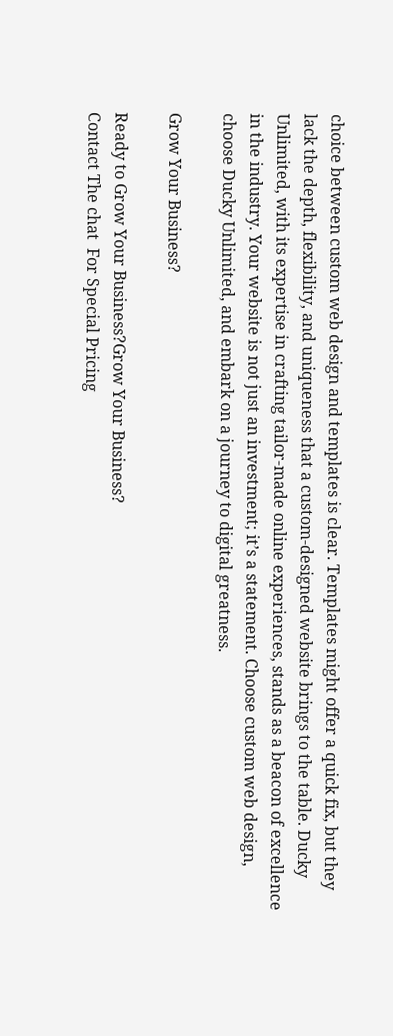choice between custom web design and templates is clear. Templates might offer a quick fix, but they lack the depth, flexibility, and uniqueness that a custom-designed website brings to the table. Ducky Unlimited, with its expertise in crafting tailor-made online experiences, stands as a beacon of excellence in the industry. Your website is not just an investment; it’s a statement. Choose custom web design, choose Ducky Unlimited, and embark on a journey to digital greatness.

Grow Your Business?

Ready to Grow Your Business?Grow Your Business?
Contact The chat  For Special Pricing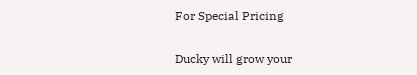For Special Pricing

Ducky will grow your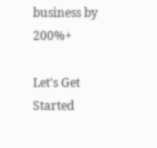business by 200%+

Let's Get Started